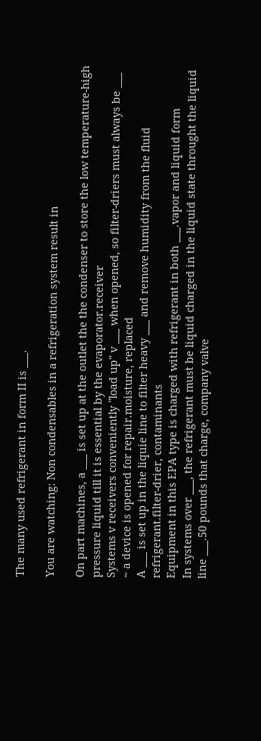The many used refrigerant in form II is ___.

You are watching: Non condensables in a refrigeration system result in

On part machines, a ___ is set up at the outlet the the condenser to store the low temperature-high pressure liquid till it is essential by the evaporator.receiver
Systems v receivers conveniently "load up" v ___ when opened, so filter-driers must always be ___ ~ a device is opened for repair.moisture, replaced
A ___ is set up in the liquie line to filter heavy ___ and remove humidity from the fluid refrigerant.filter-drier, contaminants
Equipment in this EPA type is charged with refrigerant in both ___.vapor and liquid form
In systems over ___, the refrigerant must be liquid charged in the liquid state throught the liquid line ___.50 pounds that charge, company valve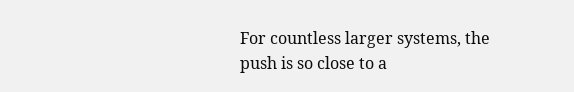For countless larger systems, the push is so close to a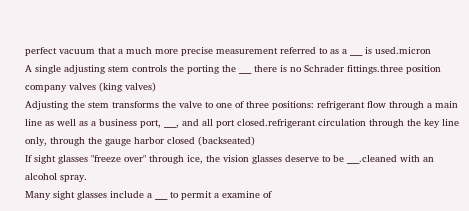perfect vacuum that a much more precise measurement referred to as a ___ is used.micron
A single adjusting stem controls the porting the ___ there is no Schrader fittings.three position company valves (king valves)
Adjusting the stem transforms the valve to one of three positions: refrigerant flow through a main line as well as a business port, ___, and all port closed.refrigerant circulation through the key line only, through the gauge harbor closed (backseated)
If sight glasses "freeze over" through ice, the vision glasses deserve to be ___.cleaned with an alcohol spray.
Many sight glasses include a ___ to permit a examine of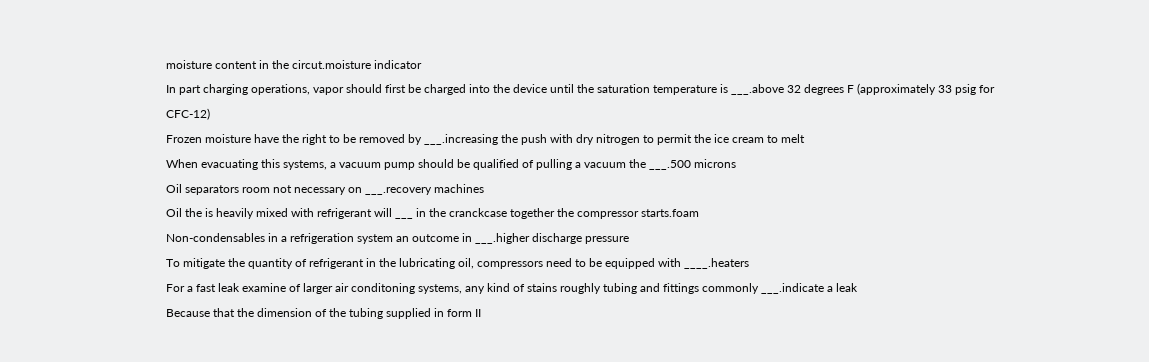moisture content in the circut.moisture indicator
In part charging operations, vapor should first be charged into the device until the saturation temperature is ___.above 32 degrees F (approximately 33 psig for CFC-12)
Frozen moisture have the right to be removed by ___.increasing the push with dry nitrogen to permit the ice cream to melt
When evacuating this systems, a vacuum pump should be qualified of pulling a vacuum the ___.500 microns
Oil separators room not necessary on ___.recovery machines
Oil the is heavily mixed with refrigerant will ___ in the cranckcase together the compressor starts.foam
Non-condensables in a refrigeration system an outcome in ___.higher discharge pressure
To mitigate the quantity of refrigerant in the lubricating oil, compressors need to be equipped with ____.heaters
For a fast leak examine of larger air conditoning systems, any kind of stains roughly tubing and fittings commonly ___.indicate a leak
Because that the dimension of the tubing supplied in form II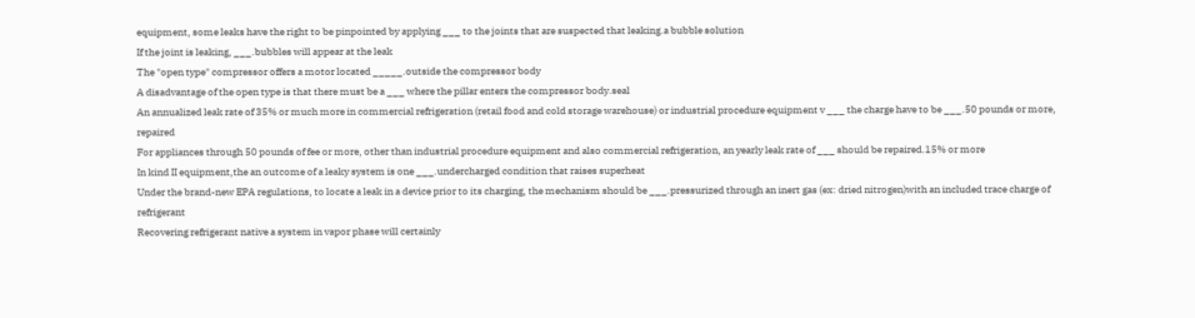equipment, some leaks have the right to be pinpointed by applying ___ to the joints that are suspected that leaking.a bubble solution
If the joint is leaking, ___.bubbles will appear at the leak
The "open type" compressor offers a motor located _____.outside the compressor body
A disadvantage of the open type is that there must be a ___ where the pillar enters the compressor body.seal
An annualized leak rate of 35% or much more in commercial refrigeration (retail food and cold storage warehouse) or industrial procedure equipment v ___ the charge have to be ___.50 pounds or more, repaired
For appliances through 50 pounds of fee or more, other than industrial procedure equipment and also commercial refrigeration, an yearly leak rate of ___ should be repaired.15% or more
In kind II equipment,the an outcome of a leaky system is one ___.undercharged condition that raises superheat
Under the brand-new EPA regulations, to locate a leak in a device prior to its charging, the mechanism should be ___.pressurized through an inert gas (ex: dried nitrogen)with an included trace charge of refrigerant
Recovering refrigerant native a system in vapor phase will certainly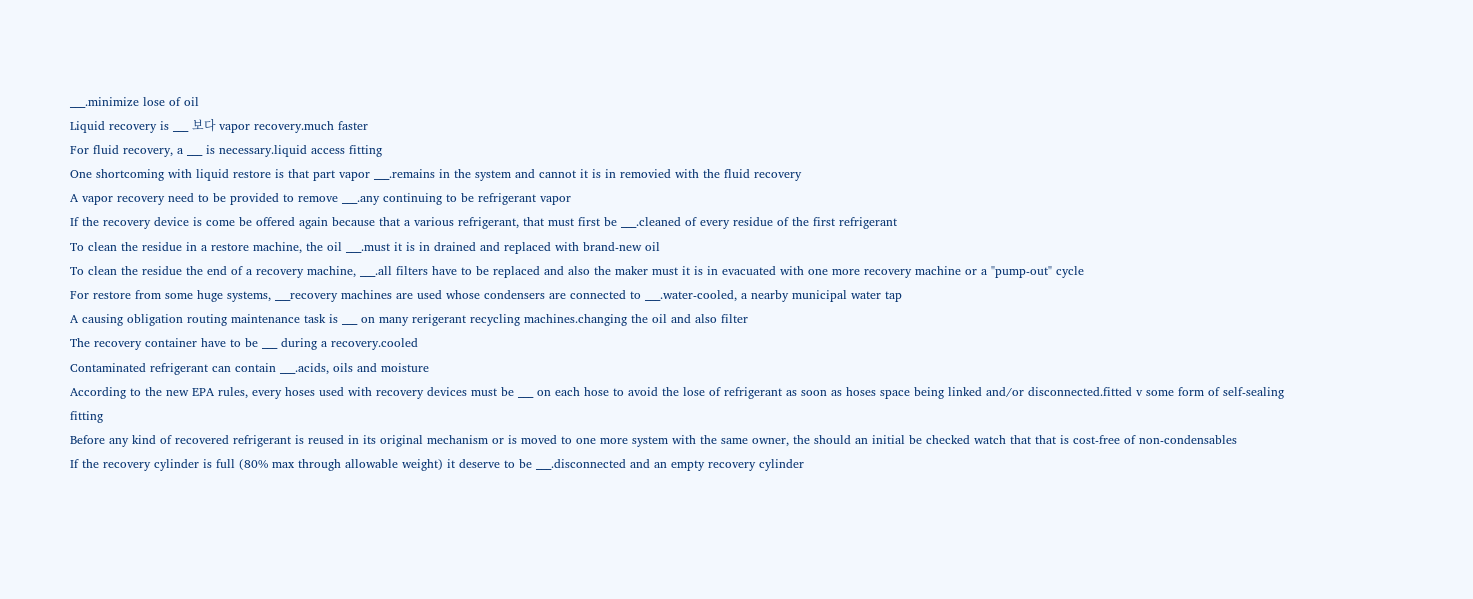___.minimize lose of oil
Liquid recovery is ___ 보다 vapor recovery.much faster
For fluid recovery, a ___ is necessary.liquid access fitting
One shortcoming with liquid restore is that part vapor ___.remains in the system and cannot it is in removied with the fluid recovery
A vapor recovery need to be provided to remove ___.any continuing to be refrigerant vapor
If the recovery device is come be offered again because that a various refrigerant, that must first be ___.cleaned of every residue of the first refrigerant
To clean the residue in a restore machine, the oil ___.must it is in drained and replaced with brand-new oil
To clean the residue the end of a recovery machine, ___.all filters have to be replaced and also the maker must it is in evacuated with one more recovery machine or a "pump-out" cycle
For restore from some huge systems, ___recovery machines are used whose condensers are connected to ___.water-cooled, a nearby municipal water tap
A causing obligation routing maintenance task is ___ on many rerigerant recycling machines.changing the oil and also filter
The recovery container have to be ___ during a recovery.cooled
Contaminated refrigerant can contain ___.acids, oils and moisture
According to the new EPA rules, every hoses used with recovery devices must be ___ on each hose to avoid the lose of refrigerant as soon as hoses space being linked and/or disconnected.fitted v some form of self-sealing fitting
Before any kind of recovered refrigerant is reused in its original mechanism or is moved to one more system with the same owner, the should an initial be checked watch that that is cost-free of non-condensables
If the recovery cylinder is full (80% max through allowable weight) it deserve to be ___.disconnected and an empty recovery cylinder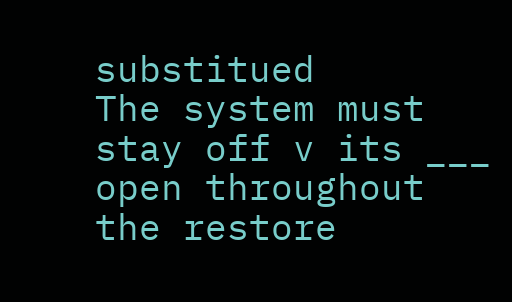substitued
The system must stay off v its ___ open throughout the restore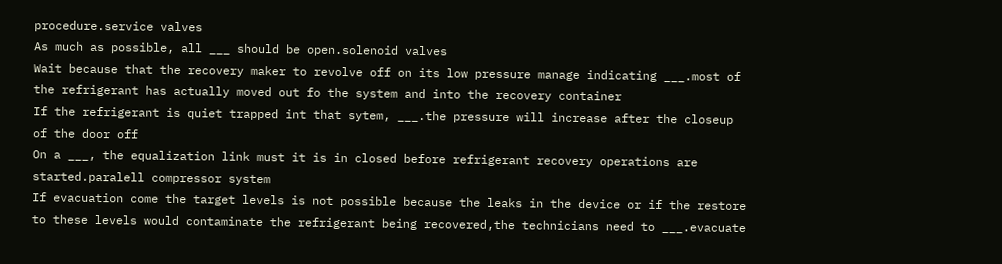procedure.service valves
As much as possible, all ___ should be open.solenoid valves
Wait because that the recovery maker to revolve off on its low pressure manage indicating ___.most of the refrigerant has actually moved out fo the system and into the recovery container
If the refrigerant is quiet trapped int that sytem, ___.the pressure will increase after the closeup of the door off
On a ___, the equalization link must it is in closed before refrigerant recovery operations are started.paralell compressor system
If evacuation come the target levels is not possible because the leaks in the device or if the restore to these levels would contaminate the refrigerant being recovered,the technicians need to ___.evacuate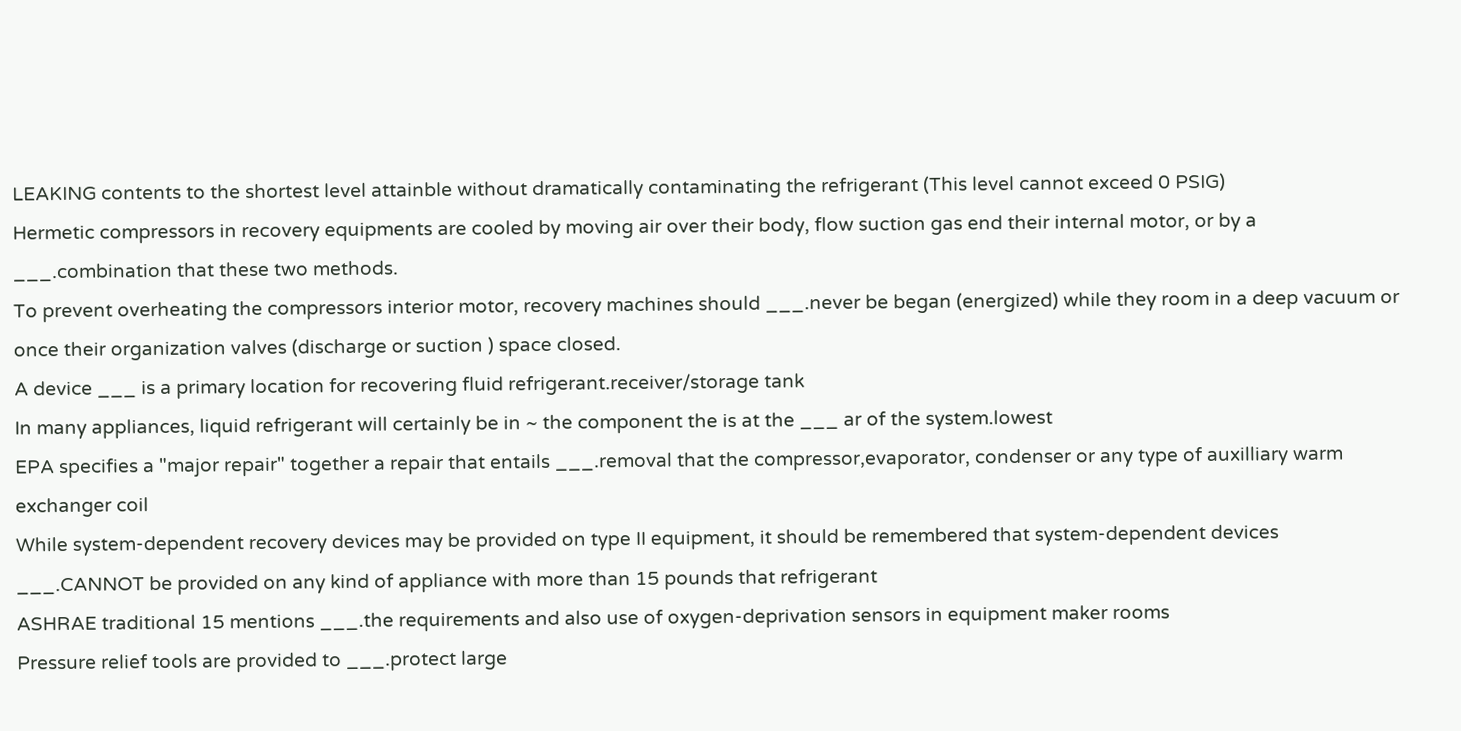LEAKING contents to the shortest level attainble without dramatically contaminating the refrigerant (This level cannot exceed 0 PSIG)
Hermetic compressors in recovery equipments are cooled by moving air over their body, flow suction gas end their internal motor, or by a ___.combination that these two methods.
To prevent overheating the compressors interior motor, recovery machines should ___.never be began (energized) while they room in a deep vacuum or once their organization valves (discharge or suction ) space closed.
A device ___ is a primary location for recovering fluid refrigerant.receiver/storage tank
In many appliances, liquid refrigerant will certainly be in ~ the component the is at the ___ ar of the system.lowest
EPA specifies a "major repair" together a repair that entails ___.removal that the compressor,evaporator, condenser or any type of auxilliary warm exchanger coil
While system-dependent recovery devices may be provided on type II equipment, it should be remembered that system-dependent devices ___.CANNOT be provided on any kind of appliance with more than 15 pounds that refrigerant
ASHRAE traditional 15 mentions ___.the requirements and also use of oxygen-deprivation sensors in equipment maker rooms
Pressure relief tools are provided to ___.protect large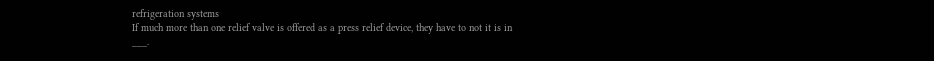refrigeration systems
If much more than one relief valve is offered as a press relief device, they have to not it is in ___.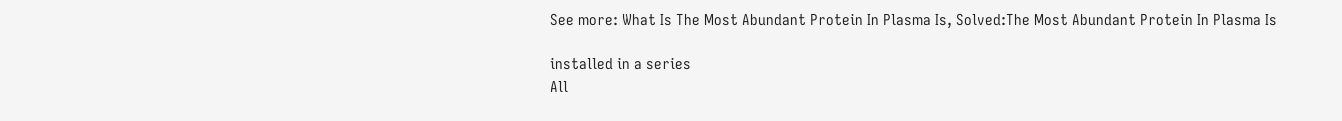See more: What Is The Most Abundant Protein In Plasma Is, Solved:The Most Abundant Protein In Plasma Is

installed in a series
All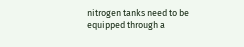nitrogen tanks need to be equipped through a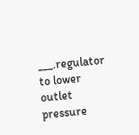___.regulator to lower outlet pressure